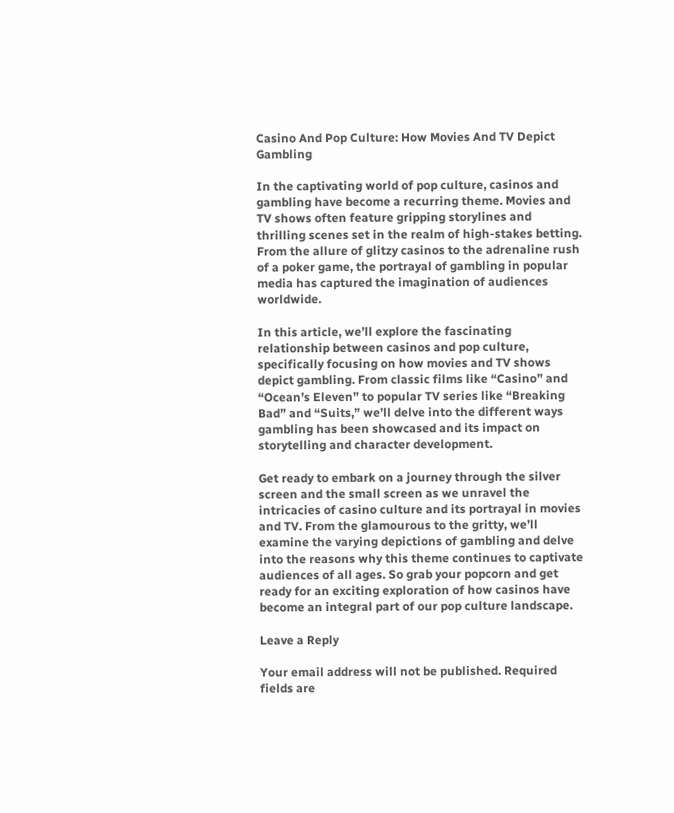Casino And Pop Culture: How Movies And TV Depict Gambling

In the captivating world of pop culture, casinos and gambling have become a recurring theme. Movies and TV shows often feature gripping storylines and thrilling scenes set in the realm of high-stakes betting. From the allure of glitzy casinos to the adrenaline rush of a poker game, the portrayal of gambling in popular media has captured the imagination of audiences worldwide.

In this article, we’ll explore the fascinating relationship between casinos and pop culture, specifically focusing on how movies and TV shows depict gambling. From classic films like “Casino” and “Ocean’s Eleven” to popular TV series like “Breaking Bad” and “Suits,” we’ll delve into the different ways gambling has been showcased and its impact on storytelling and character development.

Get ready to embark on a journey through the silver screen and the small screen as we unravel the intricacies of casino culture and its portrayal in movies and TV. From the glamourous to the gritty, we’ll examine the varying depictions of gambling and delve into the reasons why this theme continues to captivate audiences of all ages. So grab your popcorn and get ready for an exciting exploration of how casinos have become an integral part of our pop culture landscape.

Leave a Reply

Your email address will not be published. Required fields are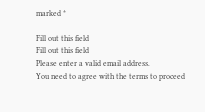marked *

Fill out this field
Fill out this field
Please enter a valid email address.
You need to agree with the terms to proceed